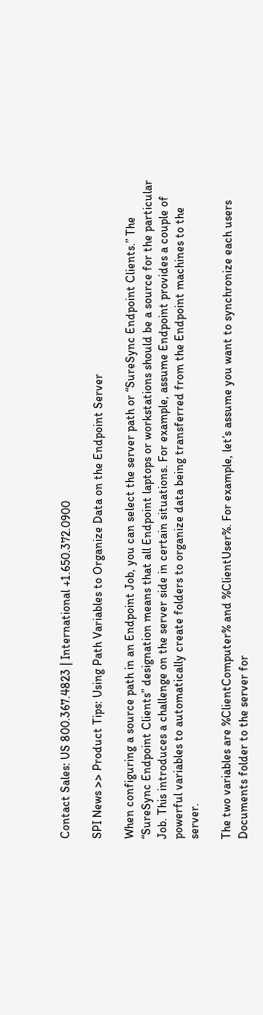Contact Sales: US 800.367.4823 | International +1.650.372.0900

SPI News >> Product Tips: Using Path Variables to Organize Data on the Endpoint Server

When configuring a source path in an Endpoint Job, you can select the server path or “SureSync Endpoint Clients.” The “SureSync Endpoint Clients” designation means that all Endpoint laptops or workstations should be a source for the particular Job. This introduces a challenge on the server side in certain situations. For example, assume Endpoint provides a couple of powerful variables to automatically create folders to organize data being transferred from the Endpoint machines to the server.

The two variables are %ClientComputer% and %ClientUser%. For example, let’s assume you want to synchronize each users Documents folder to the server for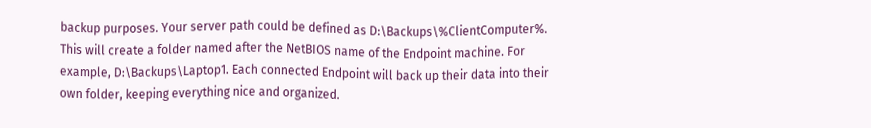backup purposes. Your server path could be defined as D:\Backups\%ClientComputer%. This will create a folder named after the NetBIOS name of the Endpoint machine. For example, D:\Backups\Laptop1. Each connected Endpoint will back up their data into their own folder, keeping everything nice and organized.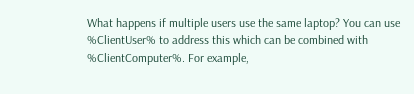What happens if multiple users use the same laptop? You can use %ClientUser% to address this which can be combined with %ClientComputer%. For example,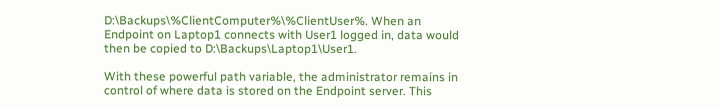D:\Backups\%ClientComputer%\%ClientUser%. When an Endpoint on Laptop1 connects with User1 logged in, data would then be copied to D:\Backups\Laptop1\User1.

With these powerful path variable, the administrator remains in control of where data is stored on the Endpoint server. This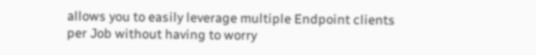allows you to easily leverage multiple Endpoint clients per Job without having to worry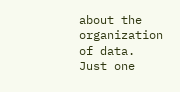about the organization of data. Just one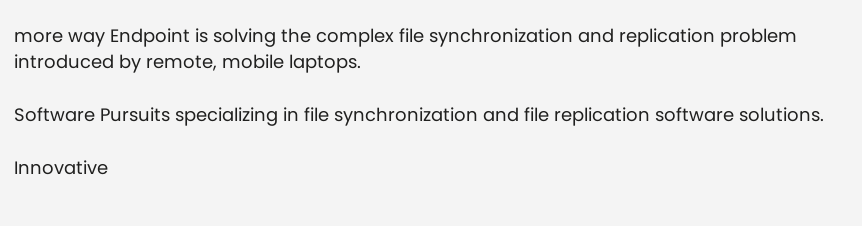more way Endpoint is solving the complex file synchronization and replication problem introduced by remote, mobile laptops.

Software Pursuits specializing in file synchronization and file replication software solutions.

Innovative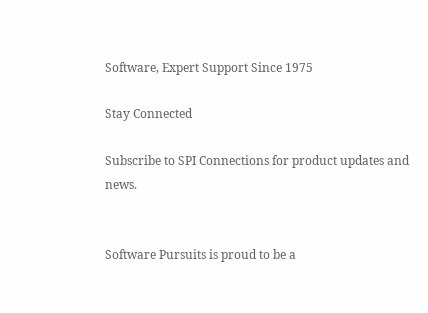Software, Expert Support Since 1975

Stay Connected

Subscribe to SPI Connections for product updates and news.


Software Pursuits is proud to be a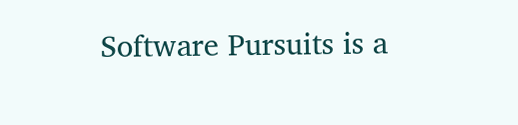Software Pursuits is a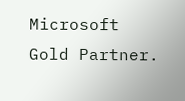Microsoft Gold Partner.